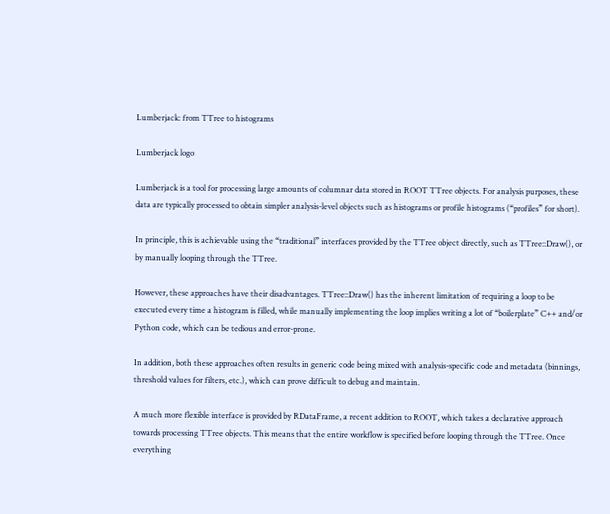Lumberjack: from TTree to histograms

Lumberjack logo

Lumberjack is a tool for processing large amounts of columnar data stored in ROOT TTree objects. For analysis purposes, these data are typically processed to obtain simpler analysis-level objects such as histograms or profile histograms (“profiles” for short).

In principle, this is achievable using the “traditional” interfaces provided by the TTree object directly, such as TTree::Draw(), or by manually looping through the TTree.

However, these approaches have their disadvantages. TTree::Draw() has the inherent limitation of requiring a loop to be executed every time a histogram is filled, while manually implementing the loop implies writing a lot of “boilerplate” C++ and/or Python code, which can be tedious and error-prone.

In addition, both these approaches often results in generic code being mixed with analysis-specific code and metadata (binnings, threshold values for filters, etc.), which can prove difficult to debug and maintain.

A much more flexible interface is provided by RDataFrame, a recent addition to ROOT, which takes a declarative approach towards processing TTree objects. This means that the entire workflow is specified before looping through the TTree. Once everything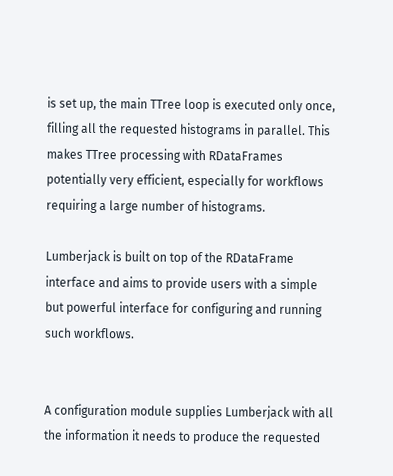is set up, the main TTree loop is executed only once, filling all the requested histograms in parallel. This makes TTree processing with RDataFrames potentially very efficient, especially for workflows requiring a large number of histograms.

Lumberjack is built on top of the RDataFrame interface and aims to provide users with a simple but powerful interface for configuring and running such workflows.


A configuration module supplies Lumberjack with all the information it needs to produce the requested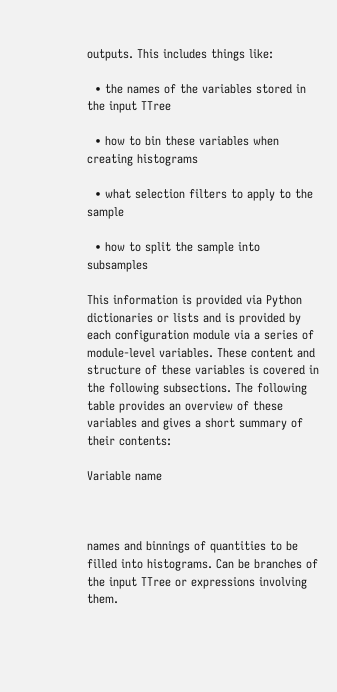outputs. This includes things like:

  • the names of the variables stored in the input TTree

  • how to bin these variables when creating histograms

  • what selection filters to apply to the sample

  • how to split the sample into subsamples

This information is provided via Python dictionaries or lists and is provided by each configuration module via a series of module-level variables. These content and structure of these variables is covered in the following subsections. The following table provides an overview of these variables and gives a short summary of their contents:

Variable name



names and binnings of quantities to be filled into histograms. Can be branches of the input TTree or expressions involving them.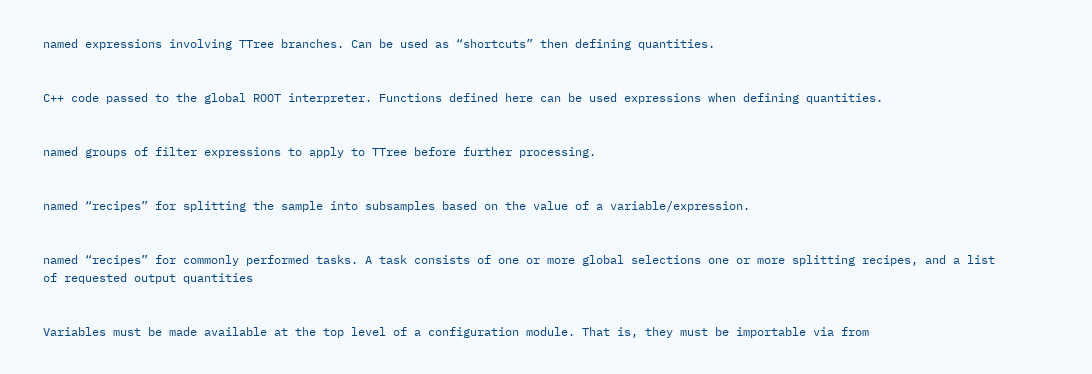named expressions involving TTree branches. Can be used as “shortcuts” then defining quantities.


C++ code passed to the global ROOT interpreter. Functions defined here can be used expressions when defining quantities.


named groups of filter expressions to apply to TTree before further processing.


named “recipes” for splitting the sample into subsamples based on the value of a variable/expression.


named “recipes” for commonly performed tasks. A task consists of one or more global selections one or more splitting recipes, and a list of requested output quantities


Variables must be made available at the top level of a configuration module. That is, they must be importable via from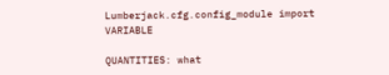Lumberjack.cfg.config_module import VARIABLE

QUANTITIES: what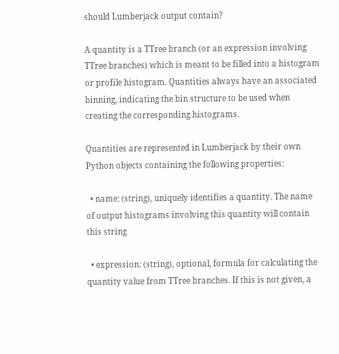should Lumberjack output contain?

A quantity is a TTree branch (or an expression involving TTree branches) which is meant to be filled into a histogram or profile histogram. Quantities always have an associated binning, indicating the bin structure to be used when creating the corresponding histograms.

Quantities are represented in Lumberjack by their own Python objects containing the following properties:

  • name: (string), uniquely identifies a quantity. The name of output histograms involving this quantity will contain this string

  • expression: (string), optional, formula for calculating the quantity value from TTree branches. If this is not given, a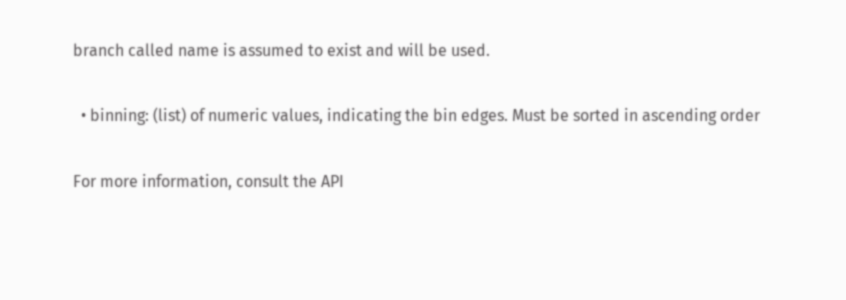branch called name is assumed to exist and will be used.

  • binning: (list) of numeric values, indicating the bin edges. Must be sorted in ascending order

For more information, consult the API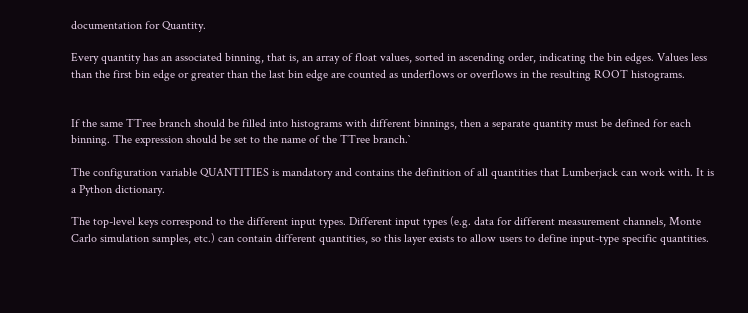documentation for Quantity.

Every quantity has an associated binning, that is, an array of float values, sorted in ascending order, indicating the bin edges. Values less than the first bin edge or greater than the last bin edge are counted as underflows or overflows in the resulting ROOT histograms.


If the same TTree branch should be filled into histograms with different binnings, then a separate quantity must be defined for each binning. The expression should be set to the name of the TTree branch.`

The configuration variable QUANTITIES is mandatory and contains the definition of all quantities that Lumberjack can work with. It is a Python dictionary.

The top-level keys correspond to the different input types. Different input types (e.g. data for different measurement channels, Monte Carlo simulation samples, etc.) can contain different quantities, so this layer exists to allow users to define input-type specific quantities.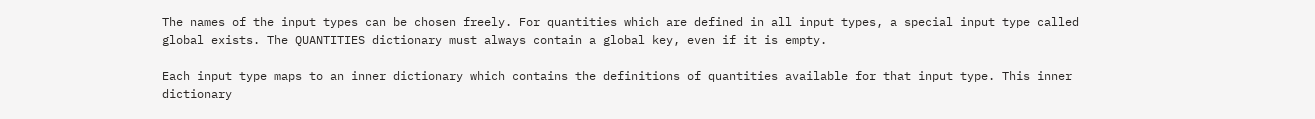The names of the input types can be chosen freely. For quantities which are defined in all input types, a special input type called global exists. The QUANTITIES dictionary must always contain a global key, even if it is empty.

Each input type maps to an inner dictionary which contains the definitions of quantities available for that input type. This inner dictionary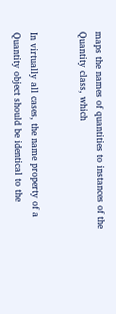maps the names of quantities to instances of the Quantity class, which


In virtually all cases, the name property of a Quantity object should be identical to the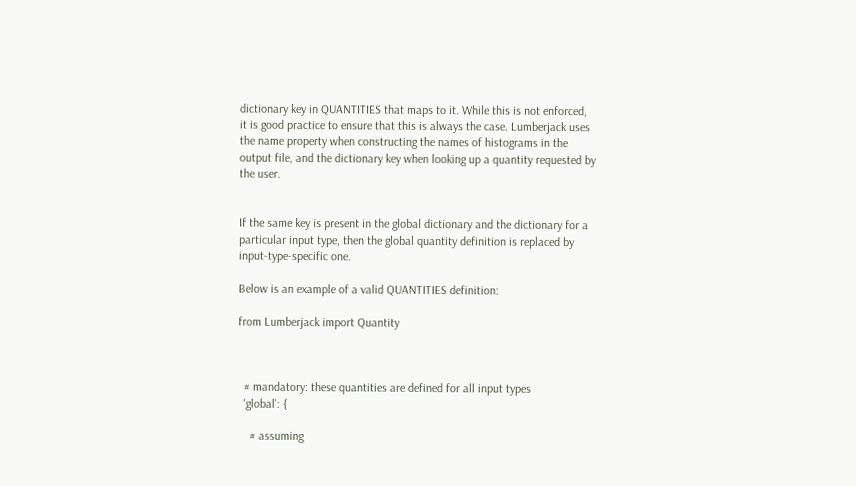dictionary key in QUANTITIES that maps to it. While this is not enforced, it is good practice to ensure that this is always the case. Lumberjack uses the name property when constructing the names of histograms in the output file, and the dictionary key when looking up a quantity requested by the user.


If the same key is present in the global dictionary and the dictionary for a particular input type, then the global quantity definition is replaced by input-type-specific one.

Below is an example of a valid QUANTITIES definition:

from Lumberjack import Quantity



  # mandatory: these quantities are defined for all input types
  'global': {

    # assuming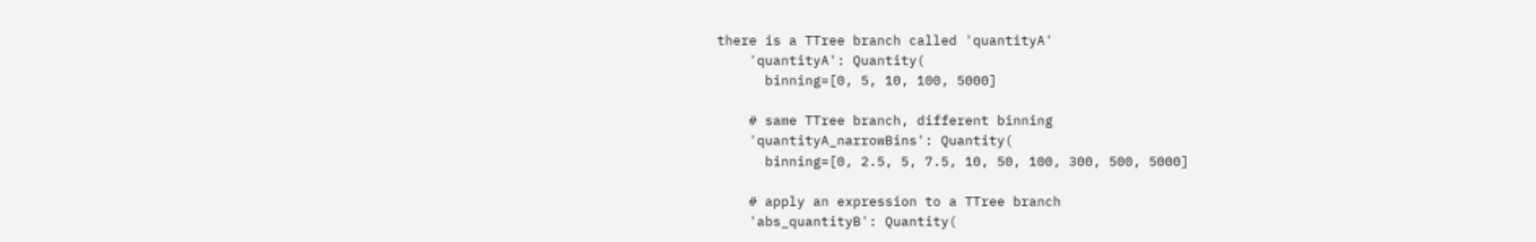there is a TTree branch called 'quantityA'
    'quantityA': Quantity(
      binning=[0, 5, 10, 100, 5000]

    # same TTree branch, different binning
    'quantityA_narrowBins': Quantity(
      binning=[0, 2.5, 5, 7.5, 10, 50, 100, 300, 500, 5000]

    # apply an expression to a TTree branch
    'abs_quantityB': Quantity(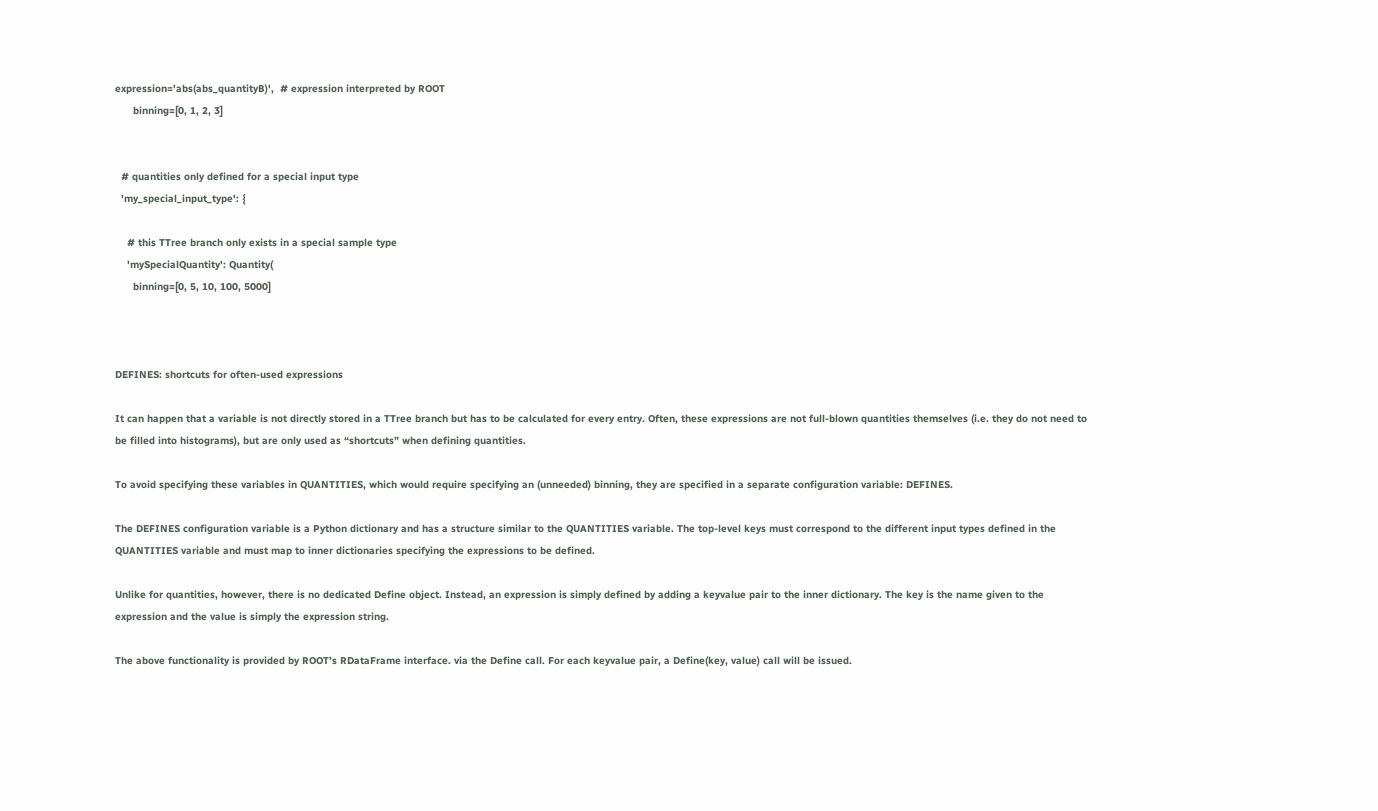expression='abs(abs_quantityB)',  # expression interpreted by ROOT
      binning=[0, 1, 2, 3]


  # quantities only defined for a special input type
  'my_special_input_type': {

    # this TTree branch only exists in a special sample type
    'mySpecialQuantity': Quantity(
      binning=[0, 5, 10, 100, 5000]



DEFINES: shortcuts for often-used expressions

It can happen that a variable is not directly stored in a TTree branch but has to be calculated for every entry. Often, these expressions are not full-blown quantities themselves (i.e. they do not need to be filled into histograms), but are only used as “shortcuts” when defining quantities.

To avoid specifying these variables in QUANTITIES, which would require specifying an (unneeded) binning, they are specified in a separate configuration variable: DEFINES.

The DEFINES configuration variable is a Python dictionary and has a structure similar to the QUANTITIES variable. The top-level keys must correspond to the different input types defined in the QUANTITIES variable and must map to inner dictionaries specifying the expressions to be defined.

Unlike for quantities, however, there is no dedicated Define object. Instead, an expression is simply defined by adding a keyvalue pair to the inner dictionary. The key is the name given to the expression and the value is simply the expression string.

The above functionality is provided by ROOT’s RDataFrame interface. via the Define call. For each keyvalue pair, a Define(key, value) call will be issued.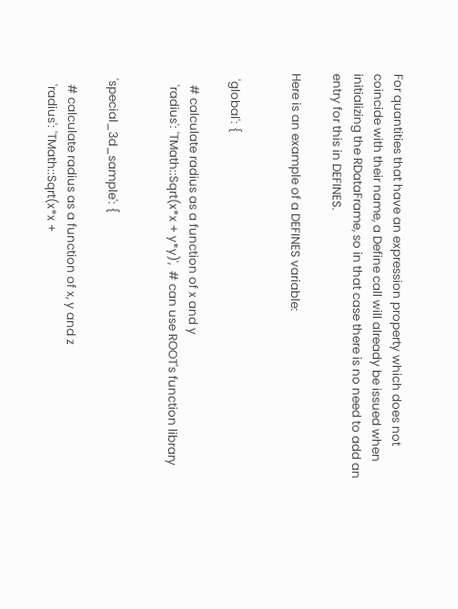For quantities that have an expression property which does not coincide with their name, a Define call will already be issued when initializing the RDataFrame, so in that case there is no need to add an entry for this in DEFINES.

Here is an example of a DEFINES variable:


  'global': {

    # calculate radius as a function of x and y
    'radius': 'TMath::Sqrt(x*x + y*y)',  # can use ROOT's function library


  'special_3d_sample': {

    # calculate radius as a function of x, y and z
    'radius': 'TMath::Sqrt(x*x +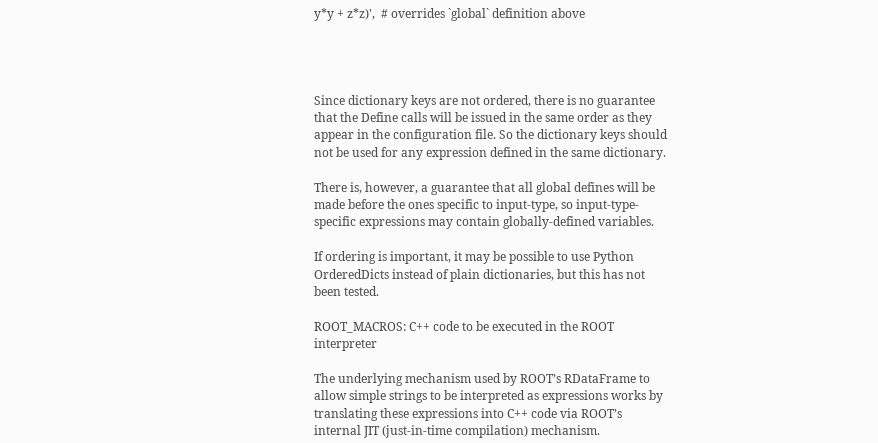y*y + z*z)',  # overrides `global` definition above




Since dictionary keys are not ordered, there is no guarantee that the Define calls will be issued in the same order as they appear in the configuration file. So the dictionary keys should not be used for any expression defined in the same dictionary.

There is, however, a guarantee that all global defines will be made before the ones specific to input-type, so input-type-specific expressions may contain globally-defined variables.

If ordering is important, it may be possible to use Python OrderedDicts instead of plain dictionaries, but this has not been tested.

ROOT_MACROS: C++ code to be executed in the ROOT interpreter

The underlying mechanism used by ROOT’s RDataFrame to allow simple strings to be interpreted as expressions works by translating these expressions into C++ code via ROOT’s internal JIT (just-in-time compilation) mechanism.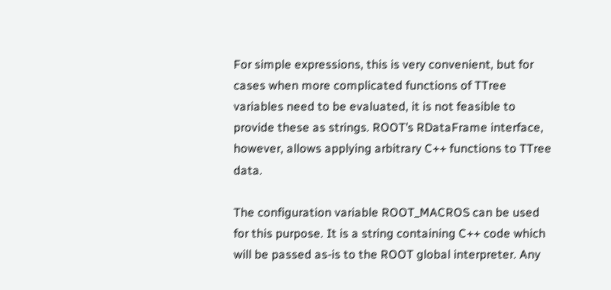For simple expressions, this is very convenient, but for cases when more complicated functions of TTree variables need to be evaluated, it is not feasible to provide these as strings. ROOT’s RDataFrame interface, however, allows applying arbitrary C++ functions to TTree data.

The configuration variable ROOT_MACROS can be used for this purpose. It is a string containing C++ code which will be passed as-is to the ROOT global interpreter. Any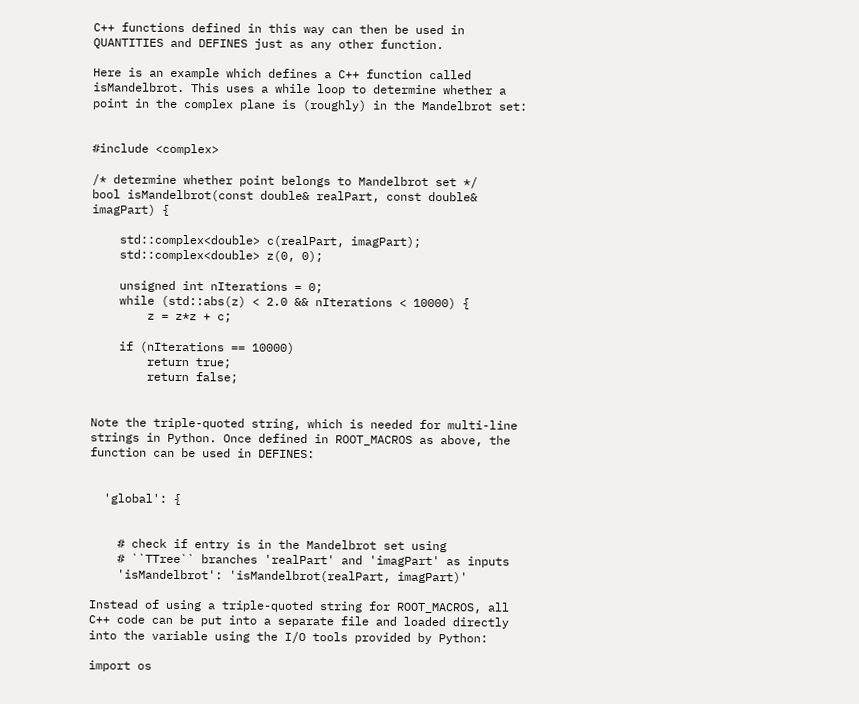C++ functions defined in this way can then be used in QUANTITIES and DEFINES just as any other function.

Here is an example which defines a C++ function called isMandelbrot. This uses a while loop to determine whether a point in the complex plane is (roughly) in the Mandelbrot set:


#include <complex>

/* determine whether point belongs to Mandelbrot set */
bool isMandelbrot(const double& realPart, const double& imagPart) {

    std::complex<double> c(realPart, imagPart);
    std::complex<double> z(0, 0);

    unsigned int nIterations = 0;
    while (std::abs(z) < 2.0 && nIterations < 10000) {
        z = z*z + c;

    if (nIterations == 10000)
        return true;
        return false;


Note the triple-quoted string, which is needed for multi-line strings in Python. Once defined in ROOT_MACROS as above, the function can be used in DEFINES:


  'global': {


    # check if entry is in the Mandelbrot set using
    # ``TTree`` branches 'realPart' and 'imagPart' as inputs
    'isMandelbrot': 'isMandelbrot(realPart, imagPart)'

Instead of using a triple-quoted string for ROOT_MACROS, all C++ code can be put into a separate file and loaded directly into the variable using the I/O tools provided by Python:

import os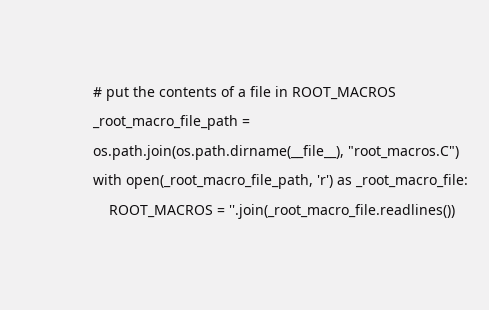# put the contents of a file in ROOT_MACROS
_root_macro_file_path = os.path.join(os.path.dirname(__file__), "root_macros.C")
with open(_root_macro_file_path, 'r') as _root_macro_file:
    ROOT_MACROS = ''.join(_root_macro_file.readlines())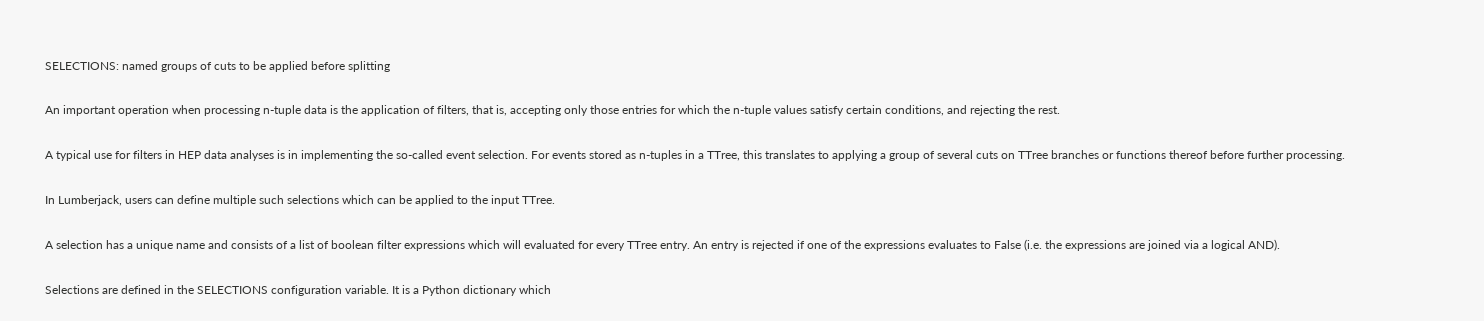SELECTIONS: named groups of cuts to be applied before splitting

An important operation when processing n-tuple data is the application of filters, that is, accepting only those entries for which the n-tuple values satisfy certain conditions, and rejecting the rest.

A typical use for filters in HEP data analyses is in implementing the so-called event selection. For events stored as n-tuples in a TTree, this translates to applying a group of several cuts on TTree branches or functions thereof before further processing.

In Lumberjack, users can define multiple such selections which can be applied to the input TTree.

A selection has a unique name and consists of a list of boolean filter expressions which will evaluated for every TTree entry. An entry is rejected if one of the expressions evaluates to False (i.e. the expressions are joined via a logical AND).

Selections are defined in the SELECTIONS configuration variable. It is a Python dictionary which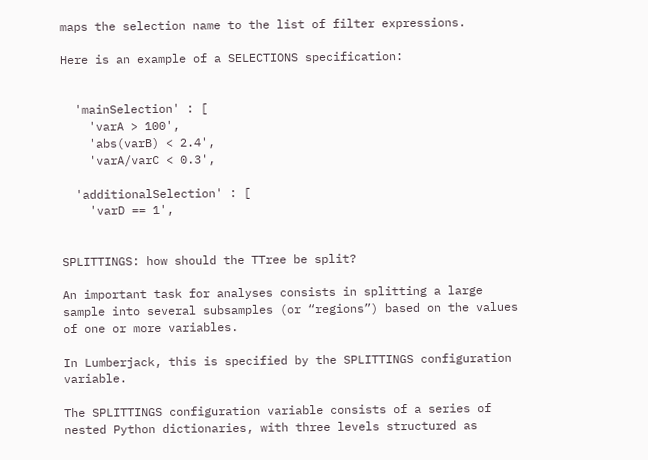maps the selection name to the list of filter expressions.

Here is an example of a SELECTIONS specification:


  'mainSelection' : [
    'varA > 100',
    'abs(varB) < 2.4',
    'varA/varC < 0.3',

  'additionalSelection' : [
    'varD == 1',


SPLITTINGS: how should the TTree be split?

An important task for analyses consists in splitting a large sample into several subsamples (or “regions”) based on the values of one or more variables.

In Lumberjack, this is specified by the SPLITTINGS configuration variable.

The SPLITTINGS configuration variable consists of a series of nested Python dictionaries, with three levels structured as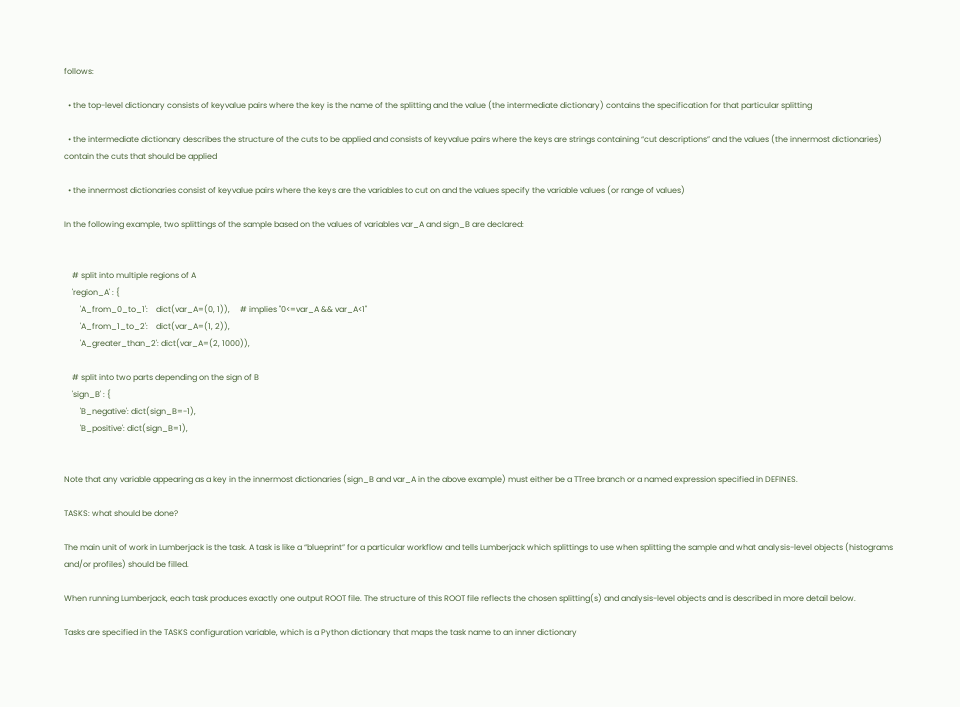follows:

  • the top-level dictionary consists of keyvalue pairs where the key is the name of the splitting and the value (the intermediate dictionary) contains the specification for that particular splitting

  • the intermediate dictionary describes the structure of the cuts to be applied and consists of keyvalue pairs where the keys are strings containing “cut descriptions” and the values (the innermost dictionaries) contain the cuts that should be applied

  • the innermost dictionaries consist of keyvalue pairs where the keys are the variables to cut on and the values specify the variable values (or range of values)

In the following example, two splittings of the sample based on the values of variables var_A and sign_B are declared:


    # split into multiple regions of A
    'region_A' : {
        'A_from_0_to_1':    dict(var_A=(0, 1)),     # implies "0<=var_A && var_A<1"
        'A_from_1_to_2':    dict(var_A=(1, 2)),
        'A_greater_than_2': dict(var_A=(2, 1000)),

    # split into two parts depending on the sign of B
    'sign_B' : {
        'B_negative': dict(sign_B=-1),
        'B_positive': dict(sign_B=1),


Note that any variable appearing as a key in the innermost dictionaries (sign_B and var_A in the above example) must either be a TTree branch or a named expression specified in DEFINES.

TASKS: what should be done?

The main unit of work in Lumberjack is the task. A task is like a “blueprint” for a particular workflow and tells Lumberjack which splittings to use when splitting the sample and what analysis-level objects (histograms and/or profiles) should be filled.

When running Lumberjack, each task produces exactly one output ROOT file. The structure of this ROOT file reflects the chosen splitting(s) and analysis-level objects and is described in more detail below.

Tasks are specified in the TASKS configuration variable, which is a Python dictionary that maps the task name to an inner dictionary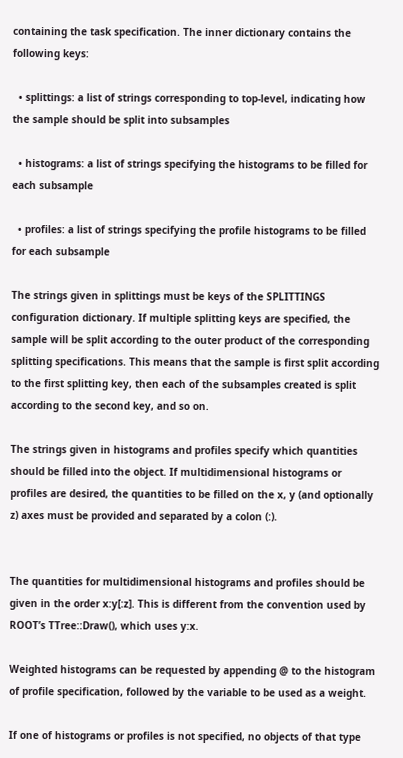containing the task specification. The inner dictionary contains the following keys:

  • splittings: a list of strings corresponding to top-level, indicating how the sample should be split into subsamples

  • histograms: a list of strings specifying the histograms to be filled for each subsample

  • profiles: a list of strings specifying the profile histograms to be filled for each subsample

The strings given in splittings must be keys of the SPLITTINGS configuration dictionary. If multiple splitting keys are specified, the sample will be split according to the outer product of the corresponding splitting specifications. This means that the sample is first split according to the first splitting key, then each of the subsamples created is split according to the second key, and so on.

The strings given in histograms and profiles specify which quantities should be filled into the object. If multidimensional histograms or profiles are desired, the quantities to be filled on the x, y (and optionally z) axes must be provided and separated by a colon (:).


The quantities for multidimensional histograms and profiles should be given in the order x:y[:z]. This is different from the convention used by ROOT’s TTree::Draw(), which uses y:x.

Weighted histograms can be requested by appending @ to the histogram of profile specification, followed by the variable to be used as a weight.

If one of histograms or profiles is not specified, no objects of that type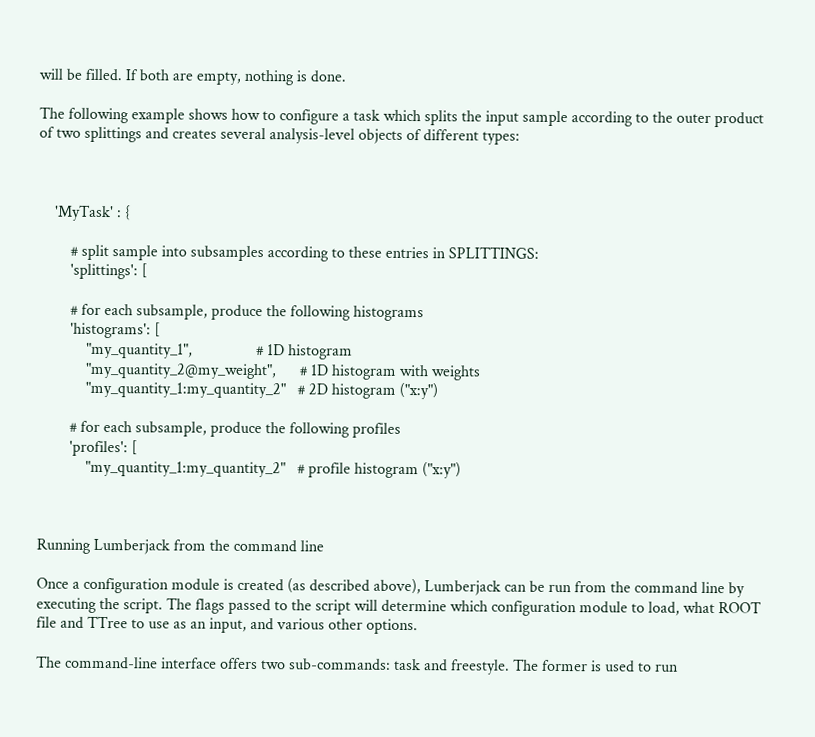will be filled. If both are empty, nothing is done.

The following example shows how to configure a task which splits the input sample according to the outer product of two splittings and creates several analysis-level objects of different types:



    'MyTask' : {

        # split sample into subsamples according to these entries in SPLITTINGS:
        'splittings': [

        # for each subsample, produce the following histograms
        'histograms': [
            "my_quantity_1",                # 1D histogram
            "my_quantity_2@my_weight",      # 1D histogram with weights
            "my_quantity_1:my_quantity_2"   # 2D histogram ("x:y")

        # for each subsample, produce the following profiles
        'profiles': [
            "my_quantity_1:my_quantity_2"   # profile histogram ("x:y")



Running Lumberjack from the command line

Once a configuration module is created (as described above), Lumberjack can be run from the command line by executing the script. The flags passed to the script will determine which configuration module to load, what ROOT file and TTree to use as an input, and various other options.

The command-line interface offers two sub-commands: task and freestyle. The former is used to run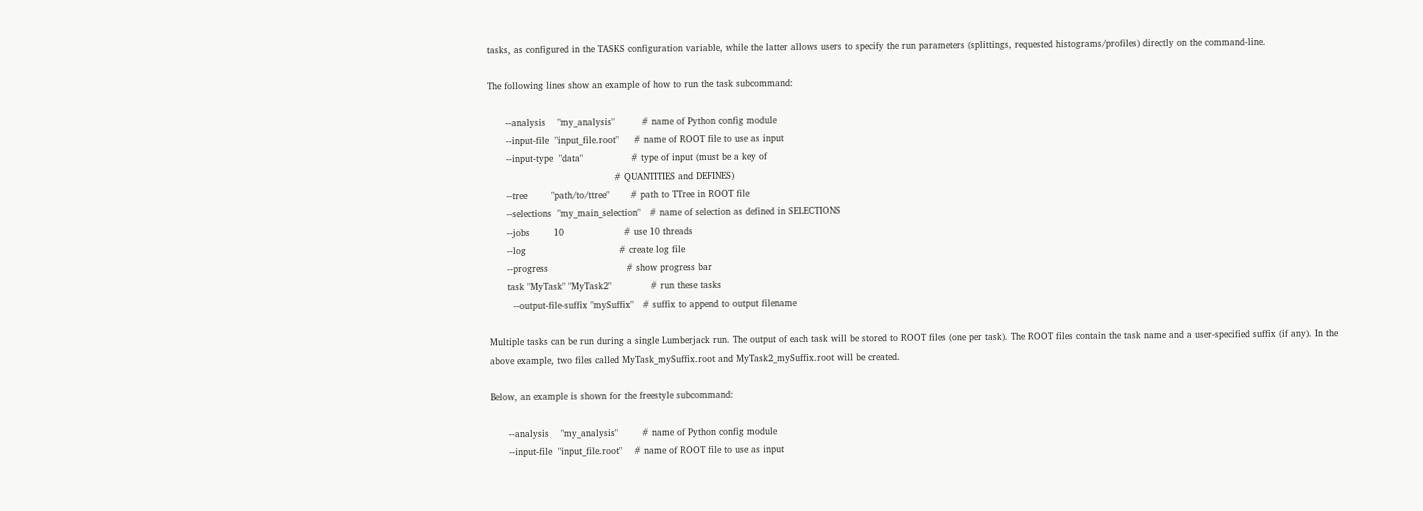tasks, as configured in the TASKS configuration variable, while the latter allows users to specify the run parameters (splittings, requested histograms/profiles) directly on the command-line.

The following lines show an example of how to run the task subcommand:

      --analysis    "my_analysis"         # name of Python config module
      --input-file  "input_file.root"     # name of ROOT file to use as input
      --input-type  "data"                # type of input (must be a key of
                                          # QUANTITIES and DEFINES)
      --tree        "path/to/ttree"       # path to TTree in ROOT file
      --selections  "my_main_selection"   # name of selection as defined in SELECTIONS
      --jobs        10                    # use 10 threads
      --log                               # create log file
      --progress                          # show progress bar
      task "MyTask" "MyTask2"             # run these tasks
        --output-file-suffix "mySuffix"   # suffix to append to output filename

Multiple tasks can be run during a single Lumberjack run. The output of each task will be stored to ROOT files (one per task). The ROOT files contain the task name and a user-specified suffix (if any). In the above example, two files called MyTask_mySuffix.root and MyTask2_mySuffix.root will be created.

Below, an example is shown for the freestyle subcommand:

      --analysis    "my_analysis"        # name of Python config module
      --input-file  "input_file.root"    # name of ROOT file to use as input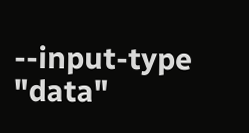--input-type  "data"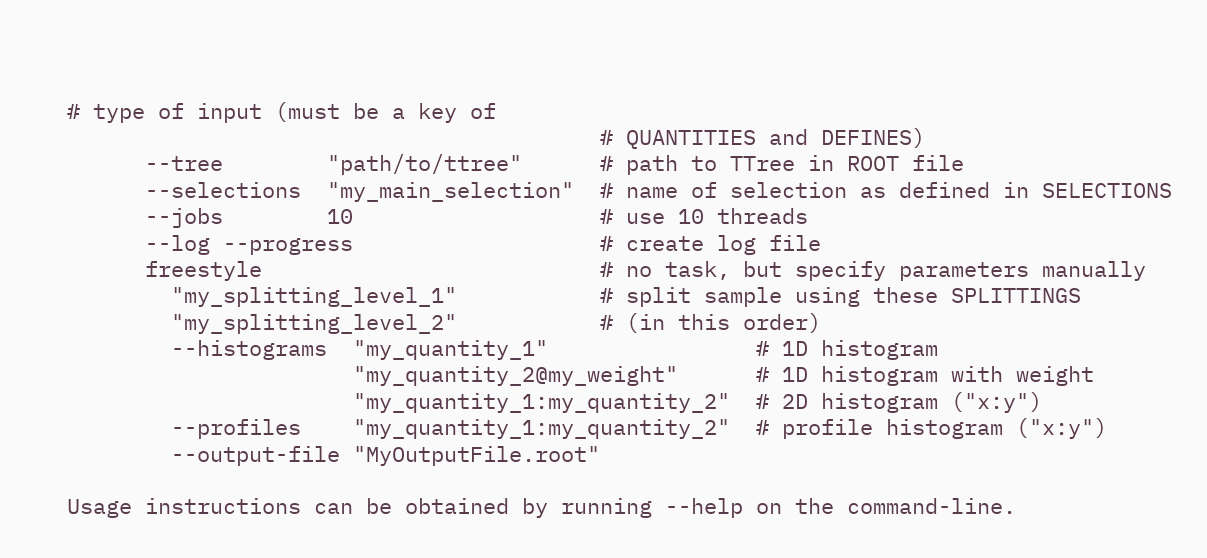# type of input (must be a key of
                                         # QUANTITIES and DEFINES)
      --tree        "path/to/ttree"      # path to TTree in ROOT file
      --selections  "my_main_selection"  # name of selection as defined in SELECTIONS
      --jobs        10                   # use 10 threads
      --log --progress                   # create log file
      freestyle                          # no task, but specify parameters manually
        "my_splitting_level_1"           # split sample using these SPLITTINGS
        "my_splitting_level_2"           # (in this order)
        --histograms  "my_quantity_1"                # 1D histogram
                      "my_quantity_2@my_weight"      # 1D histogram with weight
                      "my_quantity_1:my_quantity_2"  # 2D histogram ("x:y")
        --profiles    "my_quantity_1:my_quantity_2"  # profile histogram ("x:y")
        --output-file "MyOutputFile.root"

Usage instructions can be obtained by running --help on the command-line.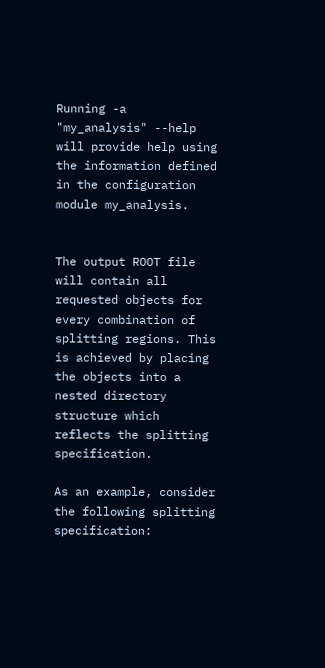Running -a "my_analysis" --help will provide help using the information defined in the configuration module my_analysis.


The output ROOT file will contain all requested objects for every combination of splitting regions. This is achieved by placing the objects into a nested directory structure which reflects the splitting specification.

As an example, consider the following splitting specification: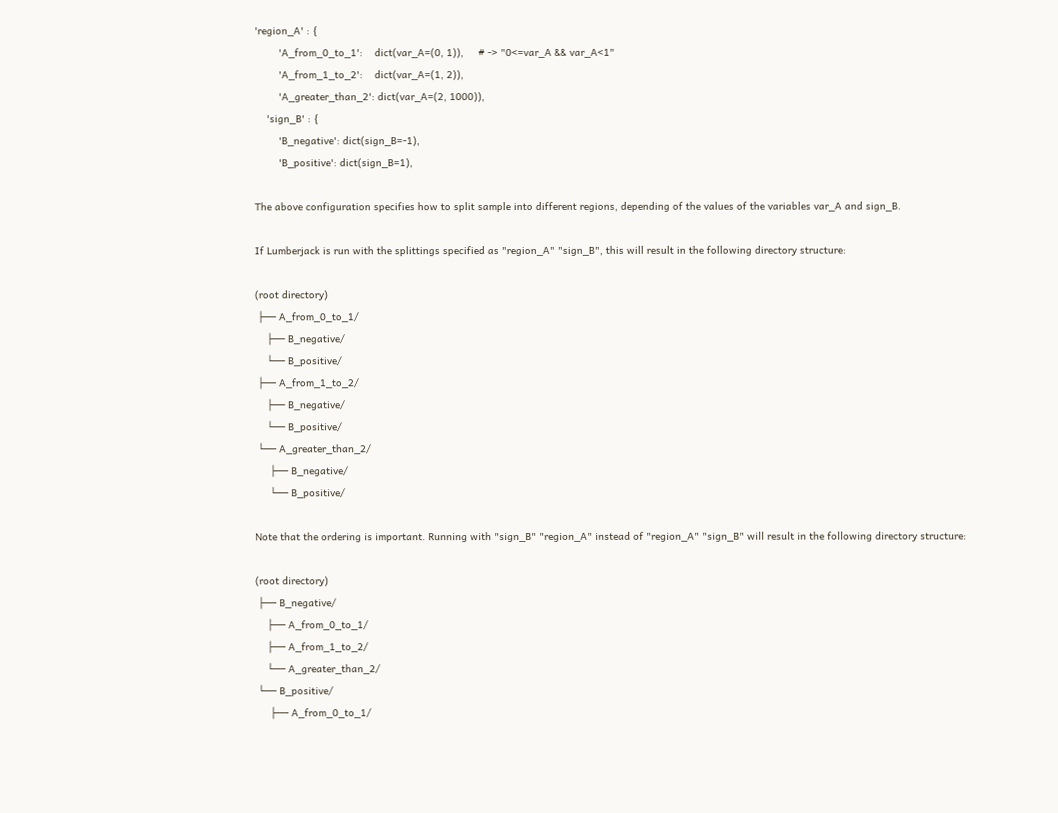'region_A' : {
        'A_from_0_to_1':    dict(var_A=(0, 1)),     # -> "0<=var_A && var_A<1"
        'A_from_1_to_2':    dict(var_A=(1, 2)),
        'A_greater_than_2': dict(var_A=(2, 1000)),
    'sign_B' : {
        'B_negative': dict(sign_B=-1),
        'B_positive': dict(sign_B=1),

The above configuration specifies how to split sample into different regions, depending of the values of the variables var_A and sign_B.

If Lumberjack is run with the splittings specified as "region_A" "sign_B", this will result in the following directory structure:

(root directory)
 ├── A_from_0_to_1/
    ├── B_negative/
    └── B_positive/
 ├── A_from_1_to_2/
    ├── B_negative/
    └── B_positive/
 └── A_greater_than_2/
     ├── B_negative/
     └── B_positive/

Note that the ordering is important. Running with "sign_B" "region_A" instead of "region_A" "sign_B" will result in the following directory structure:

(root directory)
 ├── B_negative/
    ├── A_from_0_to_1/
    ├── A_from_1_to_2/
    └── A_greater_than_2/
 └── B_positive/
     ├── A_from_0_to_1/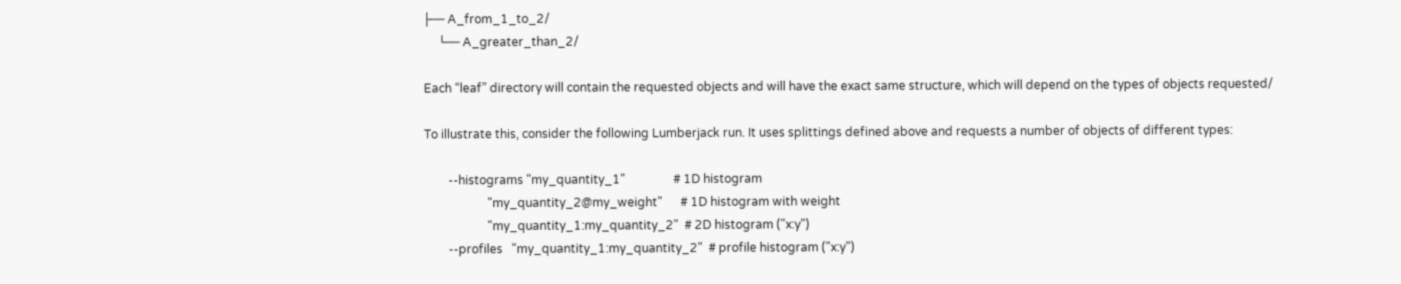├── A_from_1_to_2/
     └── A_greater_than_2/

Each “leaf” directory will contain the requested objects and will have the exact same structure, which will depend on the types of objects requested/

To illustrate this, consider the following Lumberjack run. It uses splittings defined above and requests a number of objects of different types:

        --histograms "my_quantity_1"                # 1D histogram
                     "my_quantity_2@my_weight"      # 1D histogram with weight
                     "my_quantity_1:my_quantity_2"  # 2D histogram ("x:y")
        --profiles   "my_quantity_1:my_quantity_2"  # profile histogram ("x:y")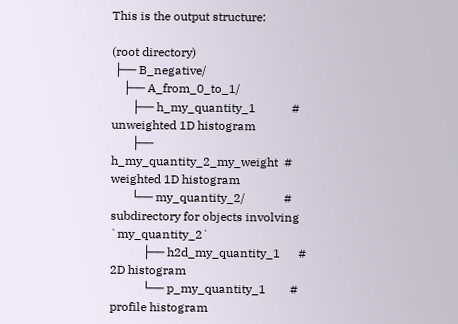This is the output structure:

(root directory)
 ├── B_negative/
    ├── A_from_0_to_1/
       ├── h_my_quantity_1            # unweighted 1D histogram
       ├── h_my_quantity_2_my_weight  # weighted 1D histogram
       └── my_quantity_2/             # subdirectory for objects involving `my_quantity_2`
           ├── h2d_my_quantity_1      # 2D histogram
           └── p_my_quantity_1        # profile histogram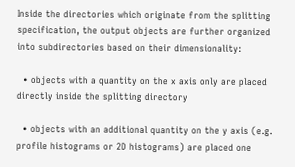Inside the directories which originate from the splitting specification, the output objects are further organized into subdirectories based on their dimensionality:

  • objects with a quantity on the x axis only are placed directly inside the splitting directory

  • objects with an additional quantity on the y axis (e.g. profile histograms or 2D histograms) are placed one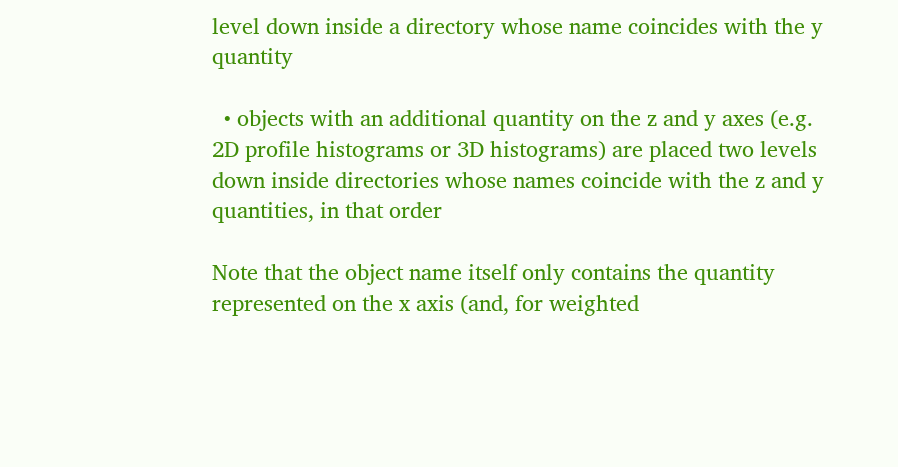level down inside a directory whose name coincides with the y quantity

  • objects with an additional quantity on the z and y axes (e.g. 2D profile histograms or 3D histograms) are placed two levels down inside directories whose names coincide with the z and y quantities, in that order

Note that the object name itself only contains the quantity represented on the x axis (and, for weighted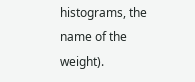histograms, the name of the weight).